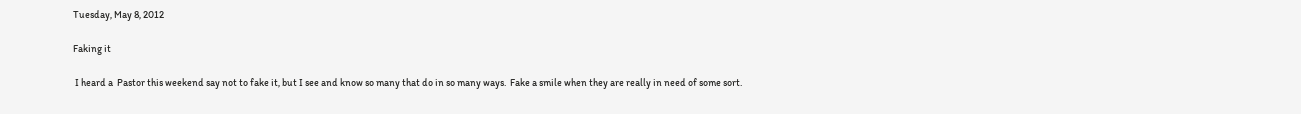Tuesday, May 8, 2012

Faking it

 I heard a  Pastor this weekend say not to fake it, but I see and know so many that do in so many ways.  Fake a smile when they are really in need of some sort.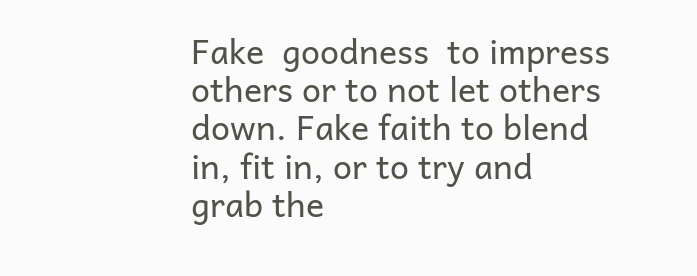Fake  goodness  to impress others or to not let others down. Fake faith to blend in, fit in, or to try and grab the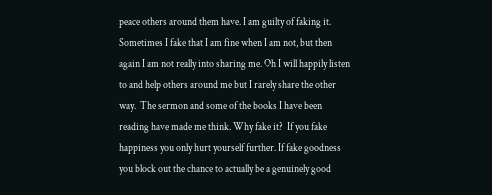peace others around them have. I am guilty of faking it. Sometimes I fake that I am fine when I am not, but then again I am not really into sharing me. Oh I will happily listen to and help others around me but I rarely share the other way.  The sermon and some of the books I have been reading have made me think. Why fake it?  If you fake happiness you only hurt yourself further. If fake goodness you block out the chance to actually be a genuinely good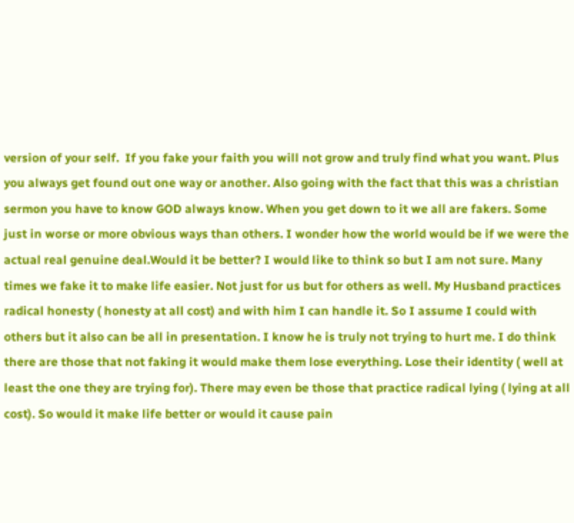version of your self.  If you fake your faith you will not grow and truly find what you want. Plus you always get found out one way or another. Also going with the fact that this was a christian sermon you have to know GOD always know. When you get down to it we all are fakers. Some just in worse or more obvious ways than others. I wonder how the world would be if we were the actual real genuine deal.Would it be better? I would like to think so but I am not sure. Many times we fake it to make life easier. Not just for us but for others as well. My Husband practices radical honesty ( honesty at all cost) and with him I can handle it. So I assume I could with others but it also can be all in presentation. I know he is truly not trying to hurt me. I do think there are those that not faking it would make them lose everything. Lose their identity ( well at least the one they are trying for). There may even be those that practice radical lying ( lying at all cost). So would it make life better or would it cause pain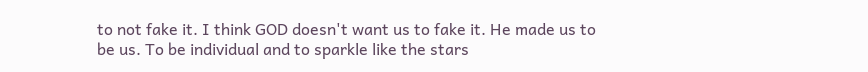to not fake it. I think GOD doesn't want us to fake it. He made us to be us. To be individual and to sparkle like the stars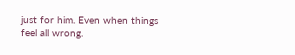just for him. Even when things feel all wrong.